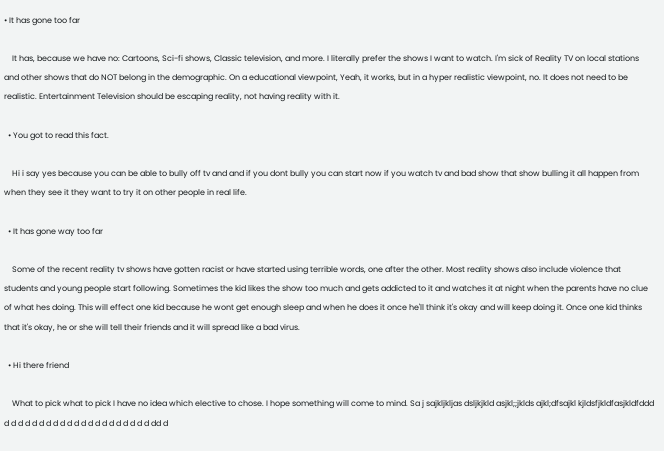• It has gone too far

    It has, because we have no: Cartoons, Sci-fi shows, Classic television, and more. I literally prefer the shows I want to watch. I'm sick of Reality TV on local stations and other shows that do NOT belong in the demographic. On a educational viewpoint, Yeah, it works, but in a hyper realistic viewpoint, no. It does not need to be realistic. Entertainment Television should be escaping reality, not having reality with it.

  • You got to read this fact.

    Hi i say yes because you can be able to bully off tv and and if you dont bully you can start now if you watch tv and bad show that show bulling it all happen from when they see it they want to try it on other people in real life.

  • It has gone way too far

    Some of the recent reality tv shows have gotten racist or have started using terrible words, one after the other. Most reality shows also include violence that students and young people start following. Sometimes the kid likes the show too much and gets addicted to it and watches it at night when the parents have no clue of what hes doing. This will effect one kid because he wont get enough sleep and when he does it once he'll think it's okay and will keep doing it. Once one kid thinks that it's okay, he or she will tell their friends and it will spread like a bad virus.

  • Hi there friend

    What to pick what to pick I have no idea which elective to chose. I hope something will come to mind. Sa j sajkljkljas dsljkjkld asjkl;;jklds ajkl;dfsajkl kjldsfjkldfasjkldfddd d d d d d d d d d d d d d d d d d d d d d dd d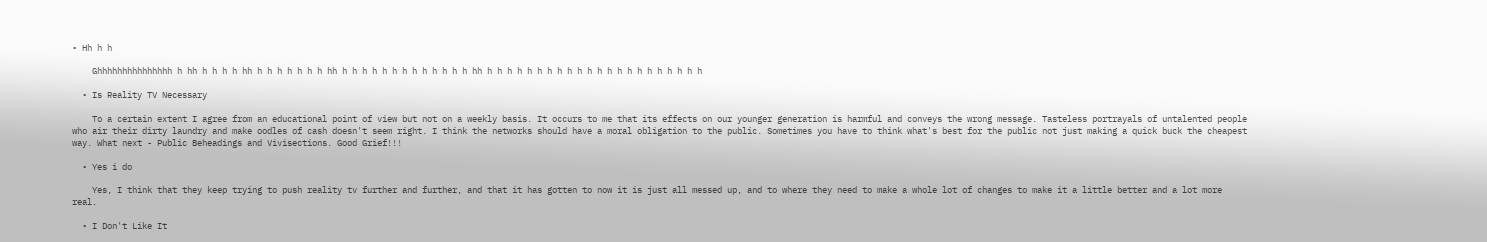• Hh h h

    Ghhhhhhhhhhhhhhh h hh h h h h hh h h h h h h h hh h h h h h h h h h h h h h hh h h h h h h h h h h h h h h h h h h h h h h

  • Is Reality TV Necessary

    To a certain extent I agree from an educational point of view but not on a weekly basis. It occurs to me that its effects on our younger generation is harmful and conveys the wrong message. Tasteless portrayals of untalented people who air their dirty laundry and make oodles of cash doesn't seem right. I think the networks should have a moral obligation to the public. Sometimes you have to think what's best for the public not just making a quick buck the cheapest way. What next - Public Beheadings and Vivisections. Good Grief!!!

  • Yes i do

    Yes, I think that they keep trying to push reality tv further and further, and that it has gotten to now it is just all messed up, and to where they need to make a whole lot of changes to make it a little better and a lot more real.

  • I Don't Like It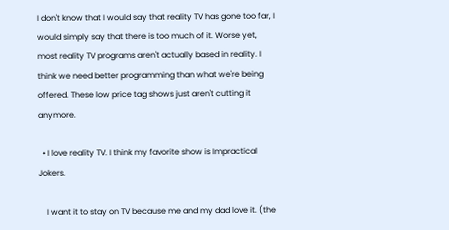I don't know that I would say that reality TV has gone too far, I would simply say that there is too much of it. Worse yet, most reality TV programs aren't actually based in reality. I think we need better programming than what we're being offered. These low price tag shows just aren't cutting it anymore.

  • I love reality TV. I think my favorite show is Impractical Jokers.

    I want it to stay on TV because me and my dad love it. (the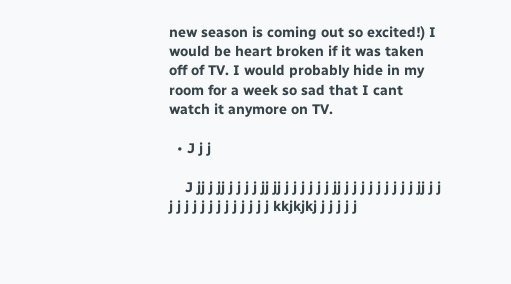new season is coming out so excited!) I would be heart broken if it was taken off of TV. I would probably hide in my room for a week so sad that I cant watch it anymore on TV.

  • J j j

    J jj j jj j j j j jj jj j j j j j j jj j j j j j j j j j jj j j j j j j j j j j j j j j j kkjkjkj j j j j j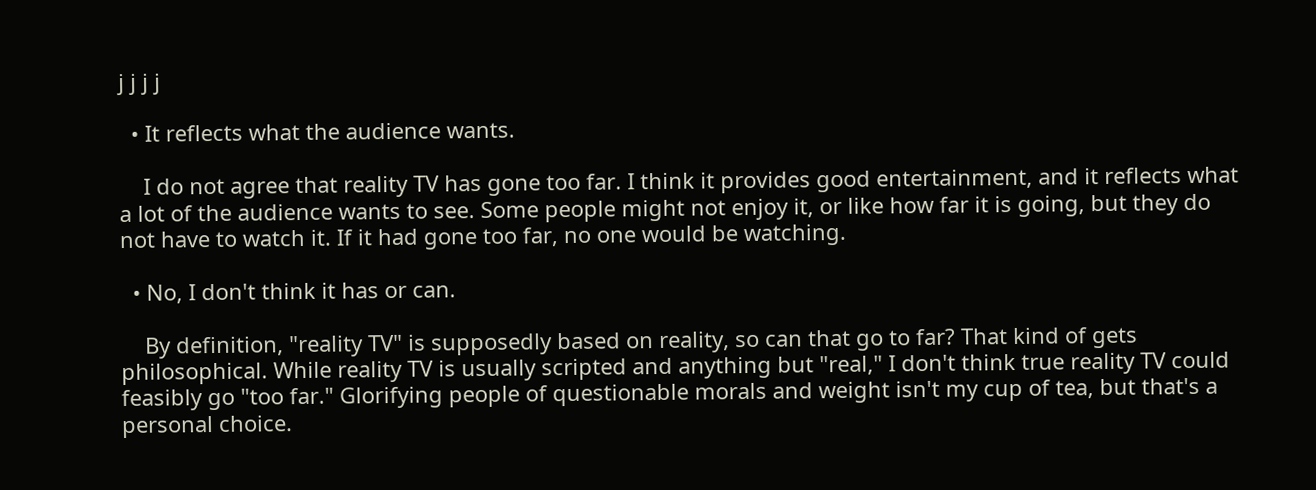j j j j

  • It reflects what the audience wants.

    I do not agree that reality TV has gone too far. I think it provides good entertainment, and it reflects what a lot of the audience wants to see. Some people might not enjoy it, or like how far it is going, but they do not have to watch it. If it had gone too far, no one would be watching.

  • No, I don't think it has or can.

    By definition, "reality TV" is supposedly based on reality, so can that go to far? That kind of gets philosophical. While reality TV is usually scripted and anything but "real," I don't think true reality TV could feasibly go "too far." Glorifying people of questionable morals and weight isn't my cup of tea, but that's a personal choice.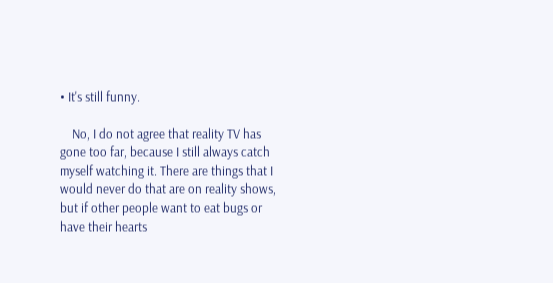• It's still funny.

    No, I do not agree that reality TV has gone too far, because I still always catch myself watching it. There are things that I would never do that are on reality shows, but if other people want to eat bugs or have their hearts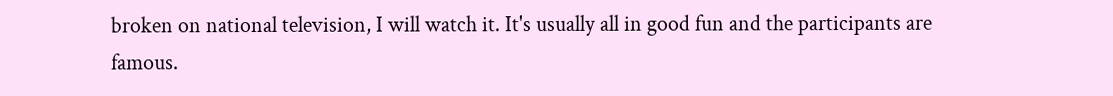broken on national television, I will watch it. It's usually all in good fun and the participants are famous.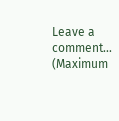Leave a comment...
(Maximum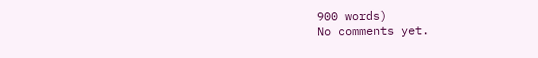900 words)
No comments yet.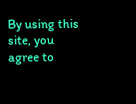By using this site, you agree to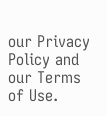our Privacy Policy and our Terms of Use.